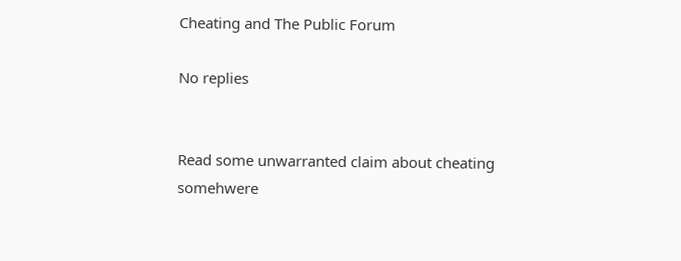Cheating and The Public Forum

No replies


Read some unwarranted claim about cheating somehwere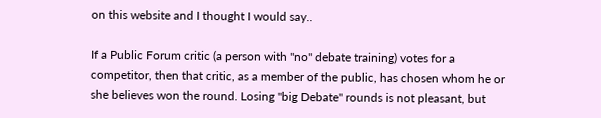on this website and I thought I would say..

If a Public Forum critic (a person with "no" debate training) votes for a competitor, then that critic, as a member of the public, has chosen whom he or she believes won the round. Losing "big Debate" rounds is not pleasant, but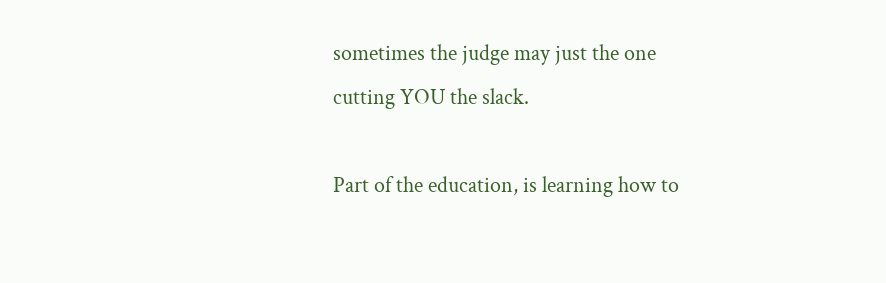sometimes the judge may just the one cutting YOU the slack.

Part of the education, is learning how to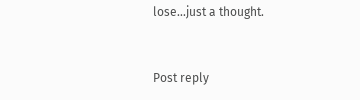lose...just a thought.


Post reply